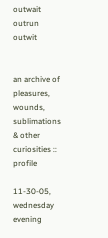outwait outrun outwit


an archive of pleasures, wounds, sublimations
& other curiosities :: profile

11-30-05, wednesday evening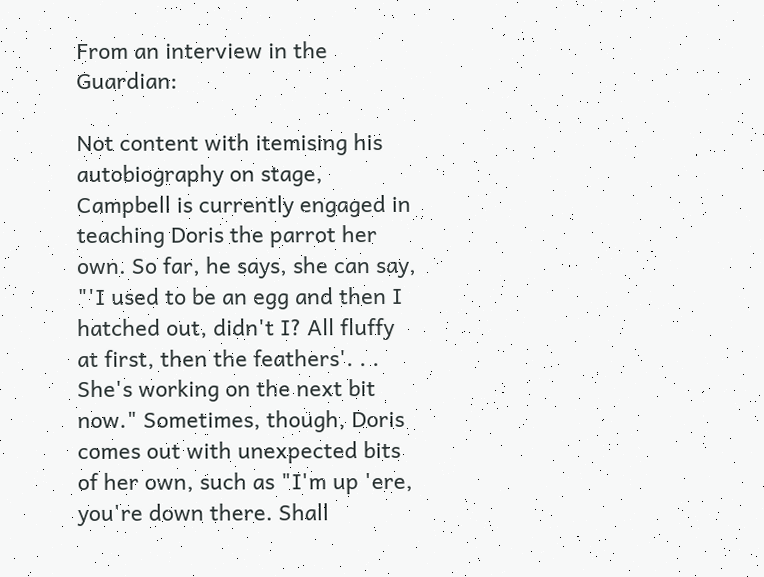From an interview in the Guardian:

Not content with itemising his autobiography on stage, Campbell is currently engaged in teaching Doris the parrot her own. So far, he says, she can say, "'I used to be an egg and then I hatched out, didn't I? All fluffy at first, then the feathers'. . . She's working on the next bit now." Sometimes, though, Doris comes out with unexpected bits of her own, such as "I'm up 'ere, you're down there. Shall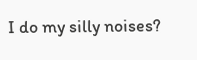I do my silly noises?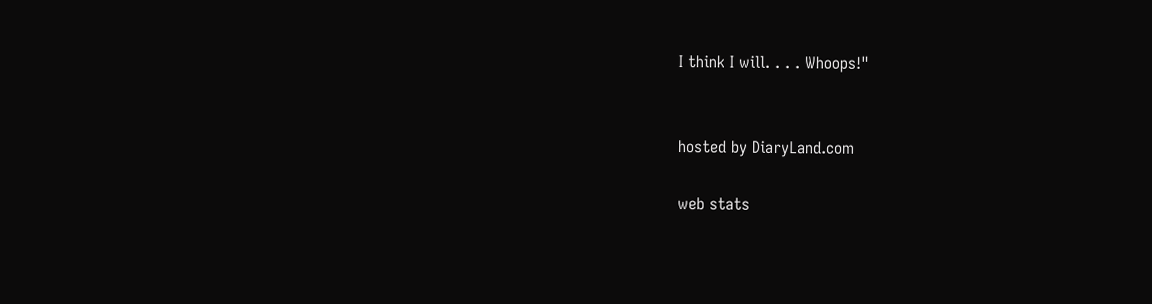I think I will. . . . Whoops!"


hosted by DiaryLand.com

web stats